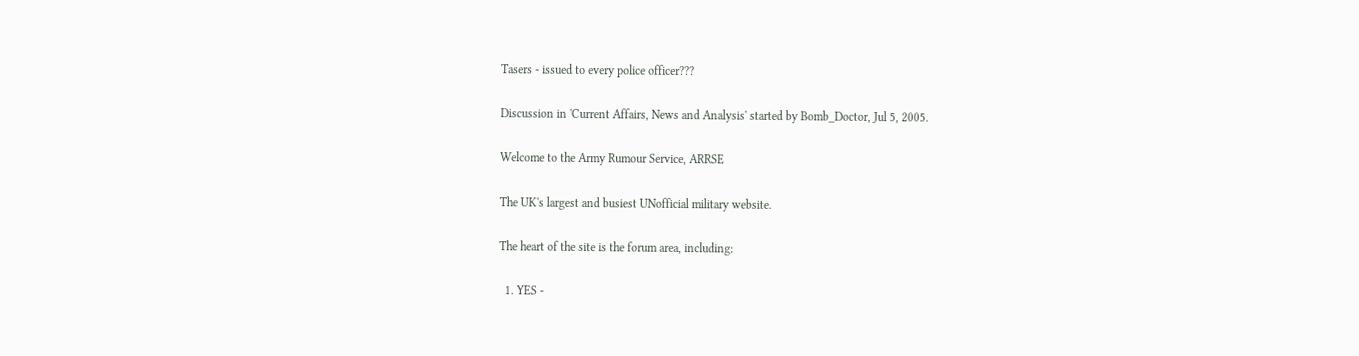Tasers - issued to every police officer???

Discussion in 'Current Affairs, News and Analysis' started by Bomb_Doctor, Jul 5, 2005.

Welcome to the Army Rumour Service, ARRSE

The UK's largest and busiest UNofficial military website.

The heart of the site is the forum area, including:

  1. YES -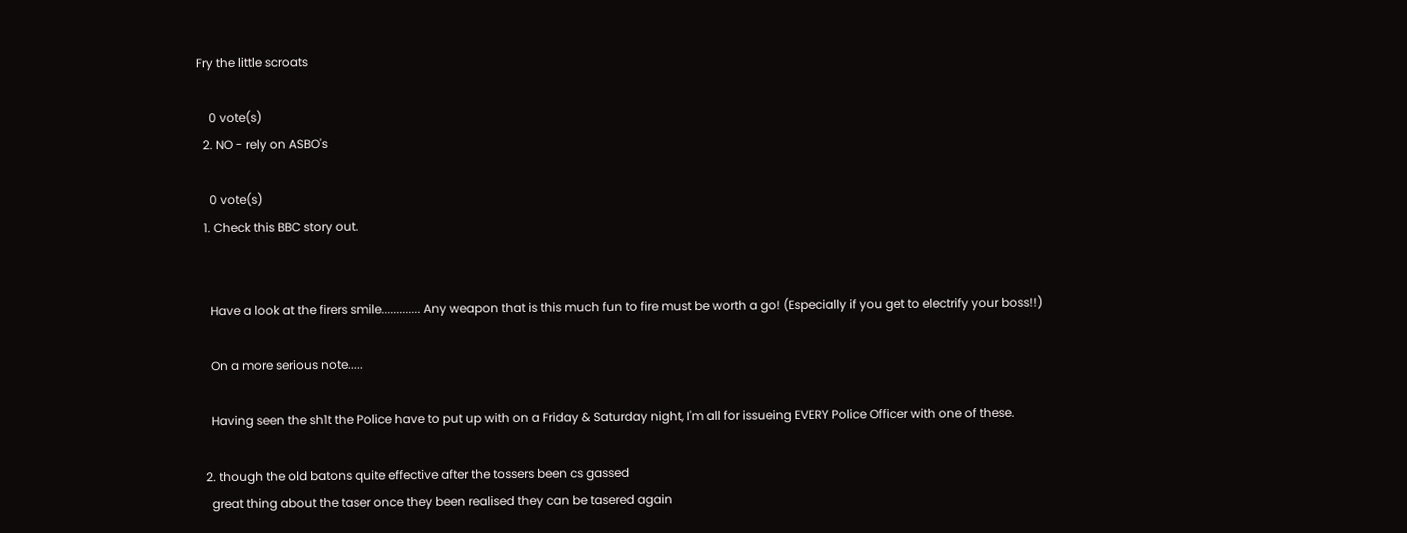Fry the little scroats

    0 vote(s)
  2. NO - rely on ASBO's

    0 vote(s)
  1. Check this BBC story out.


    Have a look at the firers smile............. Any weapon that is this much fun to fire must be worth a go! (Especially if you get to electrify your boss!!)

    On a more serious note.....

    Having seen the sh1t the Police have to put up with on a Friday & Saturday night, I'm all for issueing EVERY Police Officer with one of these.

  2. though the old batons quite effective after the tossers been cs gassed
    great thing about the taser once they been realised they can be tasered again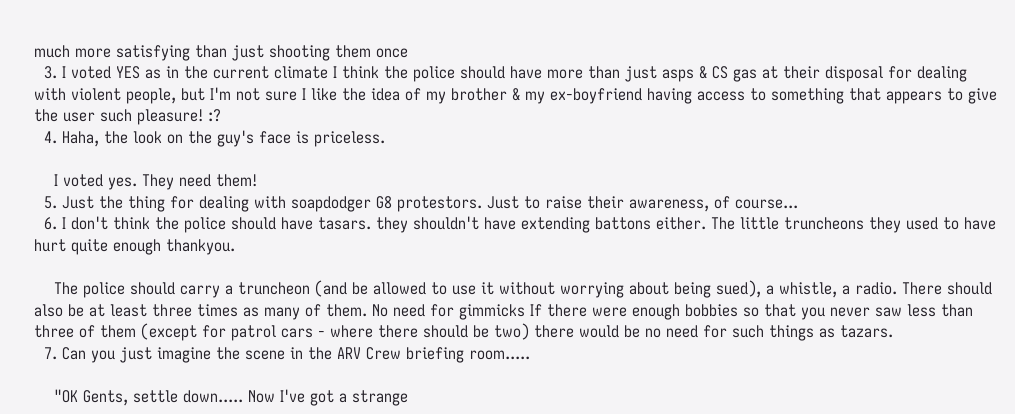much more satisfying than just shooting them once
  3. I voted YES as in the current climate I think the police should have more than just asps & CS gas at their disposal for dealing with violent people, but I'm not sure I like the idea of my brother & my ex-boyfriend having access to something that appears to give the user such pleasure! :?
  4. Haha, the look on the guy's face is priceless.

    I voted yes. They need them!
  5. Just the thing for dealing with soapdodger G8 protestors. Just to raise their awareness, of course...
  6. I don't think the police should have tasars. they shouldn't have extending battons either. The little truncheons they used to have hurt quite enough thankyou.

    The police should carry a truncheon (and be allowed to use it without worrying about being sued), a whistle, a radio. There should also be at least three times as many of them. No need for gimmicks If there were enough bobbies so that you never saw less than three of them (except for patrol cars - where there should be two) there would be no need for such things as tazars.
  7. Can you just imagine the scene in the ARV Crew briefing room.....

    "OK Gents, settle down..... Now I've got a strange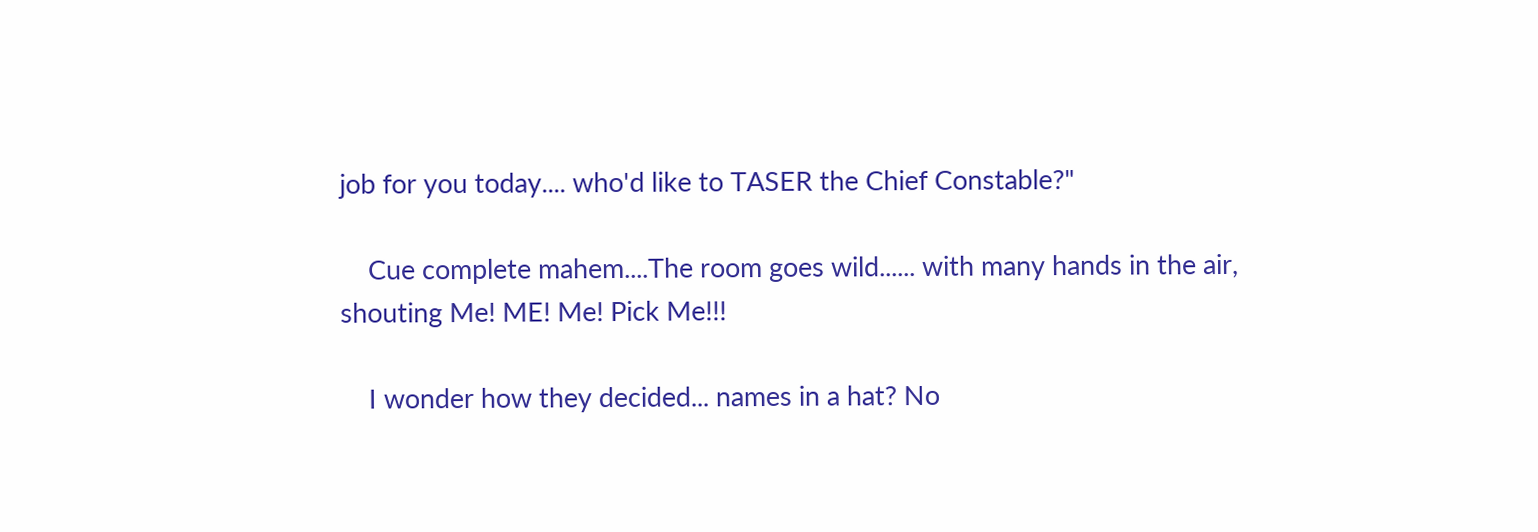job for you today.... who'd like to TASER the Chief Constable?"

    Cue complete mahem....The room goes wild...... with many hands in the air, shouting Me! ME! Me! Pick Me!!!

    I wonder how they decided... names in a hat? No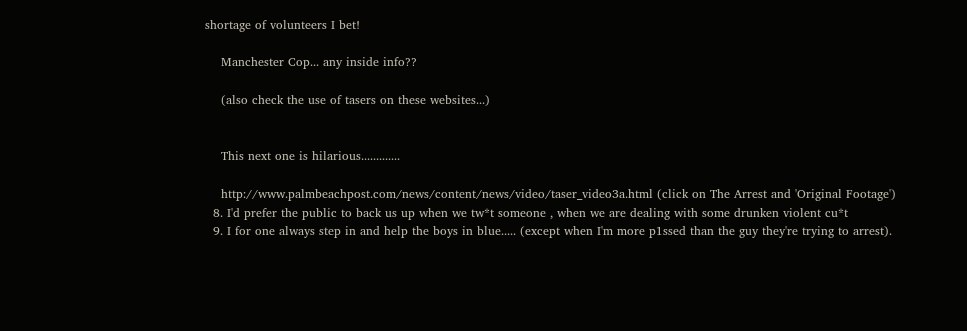shortage of volunteers I bet!

    Manchester Cop... any inside info??

    (also check the use of tasers on these websites...)


    This next one is hilarious.............

    http://www.palmbeachpost.com/news/content/news/video/taser_video3a.html (click on The Arrest and 'Original Footage')
  8. I'd prefer the public to back us up when we tw*t someone , when we are dealing with some drunken violent cu*t
  9. I for one always step in and help the boys in blue..... (except when I'm more p1ssed than the guy they're trying to arrest).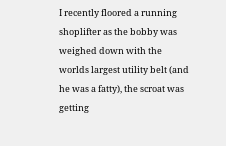I recently floored a running shoplifter as the bobby was weighed down with the worlds largest utility belt (and he was a fatty), the scroat was getting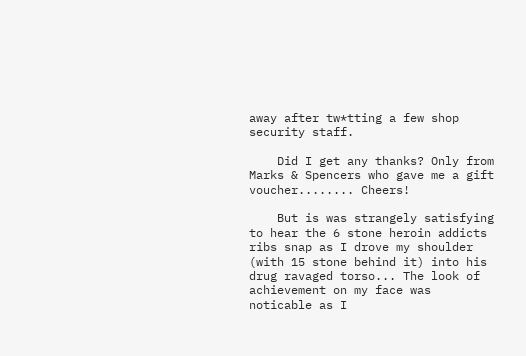away after tw*tting a few shop security staff.

    Did I get any thanks? Only from Marks & Spencers who gave me a gift voucher........ Cheers!

    But is was strangely satisfying to hear the 6 stone heroin addicts ribs snap as I drove my shoulder (with 15 stone behind it) into his drug ravaged torso... The look of achievement on my face was noticable as I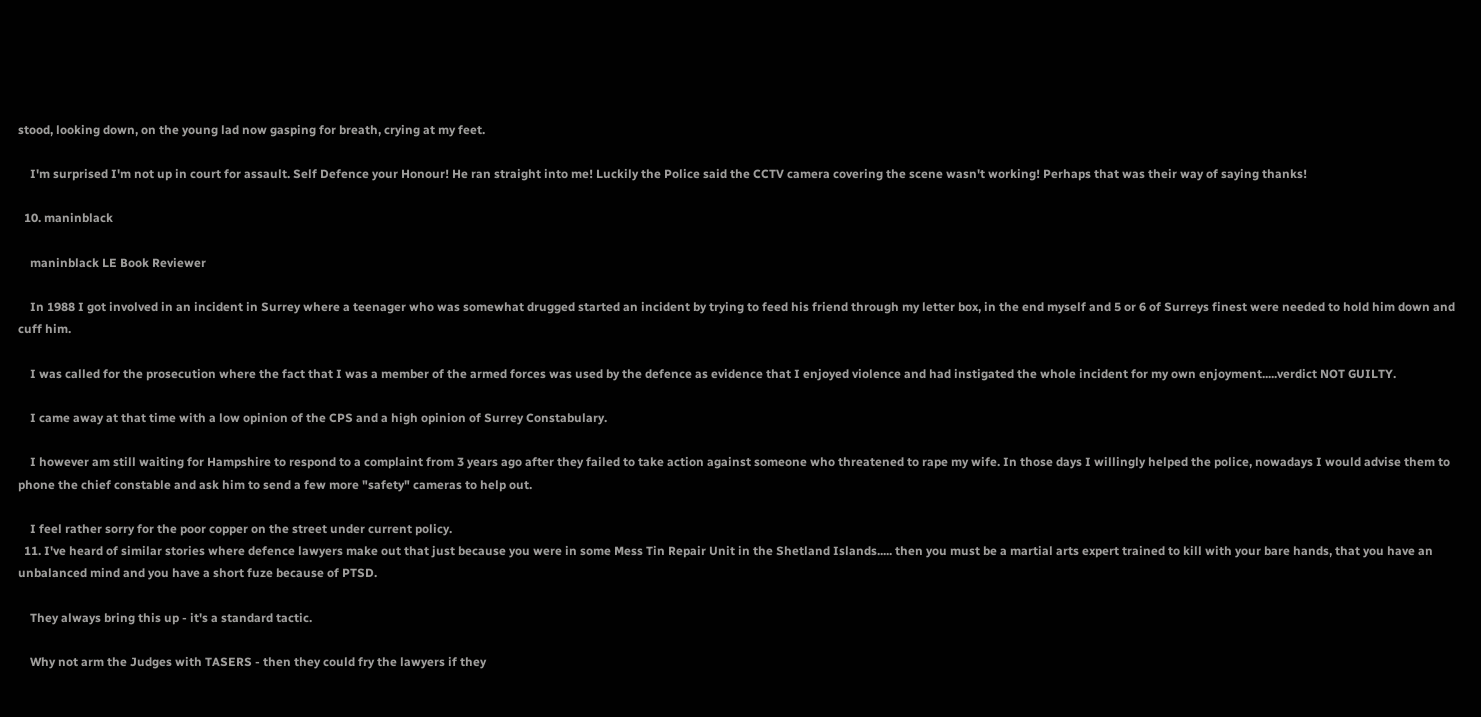stood, looking down, on the young lad now gasping for breath, crying at my feet.

    I'm surprised I'm not up in court for assault. Self Defence your Honour! He ran straight into me! Luckily the Police said the CCTV camera covering the scene wasn't working! Perhaps that was their way of saying thanks!

  10. maninblack

    maninblack LE Book Reviewer

    In 1988 I got involved in an incident in Surrey where a teenager who was somewhat drugged started an incident by trying to feed his friend through my letter box, in the end myself and 5 or 6 of Surreys finest were needed to hold him down and cuff him.

    I was called for the prosecution where the fact that I was a member of the armed forces was used by the defence as evidence that I enjoyed violence and had instigated the whole incident for my own enjoyment.....verdict NOT GUILTY.

    I came away at that time with a low opinion of the CPS and a high opinion of Surrey Constabulary.

    I however am still waiting for Hampshire to respond to a complaint from 3 years ago after they failed to take action against someone who threatened to rape my wife. In those days I willingly helped the police, nowadays I would advise them to phone the chief constable and ask him to send a few more "safety" cameras to help out.

    I feel rather sorry for the poor copper on the street under current policy.
  11. I've heard of similar stories where defence lawyers make out that just because you were in some Mess Tin Repair Unit in the Shetland Islands..... then you must be a martial arts expert trained to kill with your bare hands, that you have an unbalanced mind and you have a short fuze because of PTSD.

    They always bring this up - it's a standard tactic.

    Why not arm the Judges with TASERS - then they could fry the lawyers if they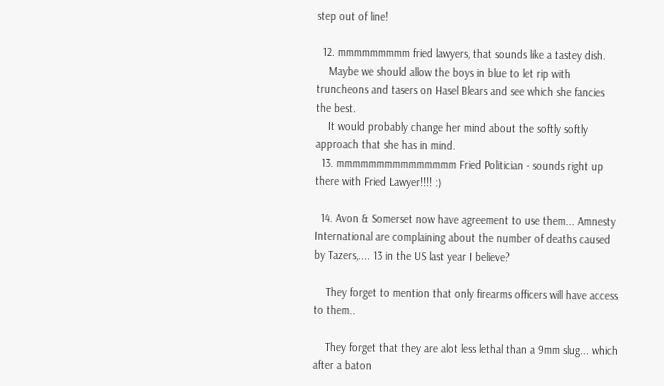step out of line!

  12. mmmmmmmmm fried lawyers, that sounds like a tastey dish.
    Maybe we should allow the boys in blue to let rip with truncheons and tasers on Hasel Blears and see which she fancies the best.
    It would probably change her mind about the softly softly approach that she has in mind.
  13. mmmmmmmmmmmmmmm Fried Politician - sounds right up there with Fried Lawyer!!!! :)

  14. Avon & Somerset now have agreement to use them... Amnesty International are complaining about the number of deaths caused by Tazers,.... 13 in the US last year I believe?

    They forget to mention that only firearms officers will have access to them..

    They forget that they are alot less lethal than a 9mm slug... which after a baton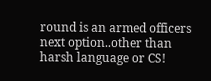round is an armed officers next option..other than harsh language or CS!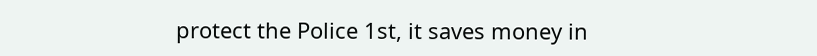protect the Police 1st, it saves money in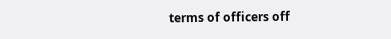terms of officers off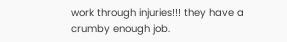work through injuries!!! they have a crumby enough job.